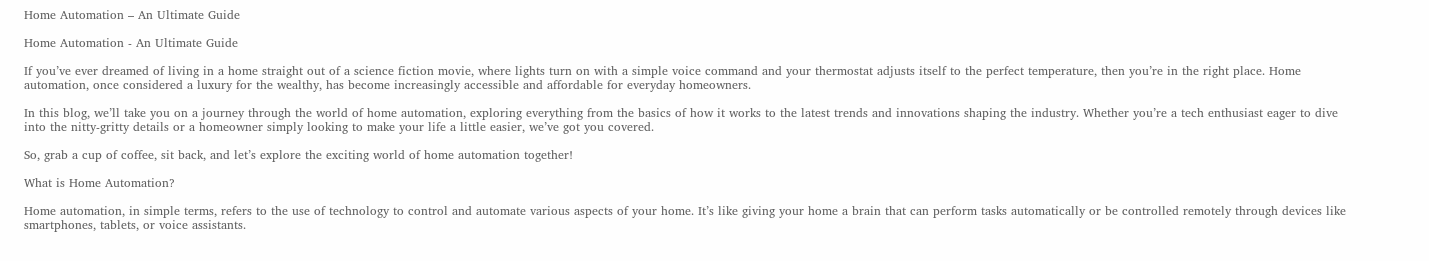Home Automation – An Ultimate Guide

Home Automation - An Ultimate Guide

If you’ve ever dreamed of living in a home straight out of a science fiction movie, where lights turn on with a simple voice command and your thermostat adjusts itself to the perfect temperature, then you’re in the right place. Home automation, once considered a luxury for the wealthy, has become increasingly accessible and affordable for everyday homeowners.

In this blog, we’ll take you on a journey through the world of home automation, exploring everything from the basics of how it works to the latest trends and innovations shaping the industry. Whether you’re a tech enthusiast eager to dive into the nitty-gritty details or a homeowner simply looking to make your life a little easier, we’ve got you covered.

So, grab a cup of coffee, sit back, and let’s explore the exciting world of home automation together!

What is Home Automation?

Home automation, in simple terms, refers to the use of technology to control and automate various aspects of your home. It’s like giving your home a brain that can perform tasks automatically or be controlled remotely through devices like smartphones, tablets, or voice assistants.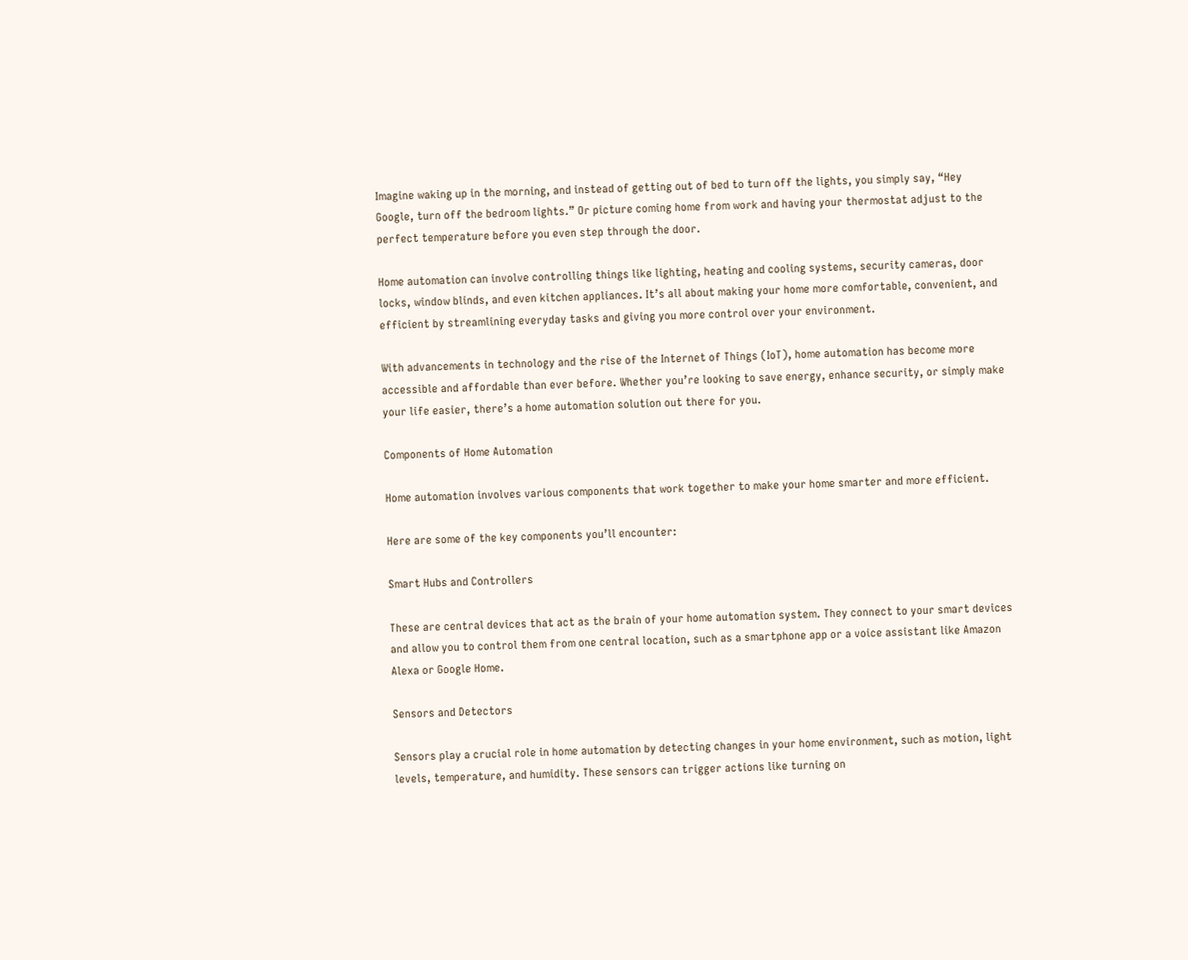Imagine waking up in the morning, and instead of getting out of bed to turn off the lights, you simply say, “Hey Google, turn off the bedroom lights.” Or picture coming home from work and having your thermostat adjust to the perfect temperature before you even step through the door.

Home automation can involve controlling things like lighting, heating and cooling systems, security cameras, door locks, window blinds, and even kitchen appliances. It’s all about making your home more comfortable, convenient, and efficient by streamlining everyday tasks and giving you more control over your environment.

With advancements in technology and the rise of the Internet of Things (IoT), home automation has become more accessible and affordable than ever before. Whether you’re looking to save energy, enhance security, or simply make your life easier, there’s a home automation solution out there for you.

Components of Home Automation

Home automation involves various components that work together to make your home smarter and more efficient.

Here are some of the key components you’ll encounter:

Smart Hubs and Controllers

These are central devices that act as the brain of your home automation system. They connect to your smart devices and allow you to control them from one central location, such as a smartphone app or a voice assistant like Amazon Alexa or Google Home.

Sensors and Detectors

Sensors play a crucial role in home automation by detecting changes in your home environment, such as motion, light levels, temperature, and humidity. These sensors can trigger actions like turning on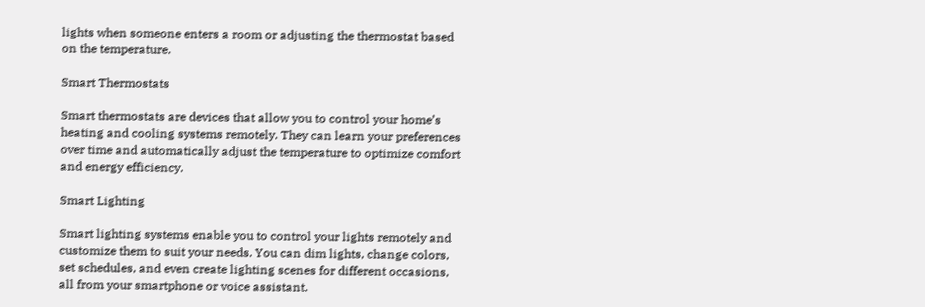lights when someone enters a room or adjusting the thermostat based on the temperature.

Smart Thermostats

Smart thermostats are devices that allow you to control your home’s heating and cooling systems remotely. They can learn your preferences over time and automatically adjust the temperature to optimize comfort and energy efficiency.

Smart Lighting

Smart lighting systems enable you to control your lights remotely and customize them to suit your needs. You can dim lights, change colors, set schedules, and even create lighting scenes for different occasions, all from your smartphone or voice assistant.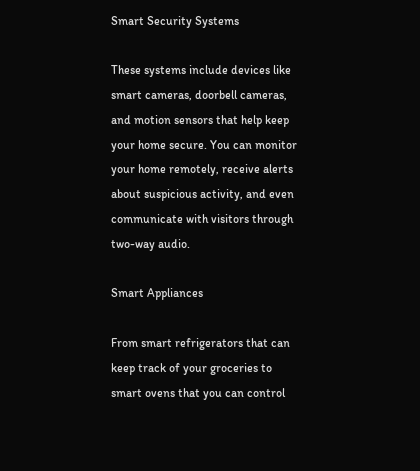Smart Security Systems

These systems include devices like smart cameras, doorbell cameras, and motion sensors that help keep your home secure. You can monitor your home remotely, receive alerts about suspicious activity, and even communicate with visitors through two-way audio.

Smart Appliances

From smart refrigerators that can keep track of your groceries to smart ovens that you can control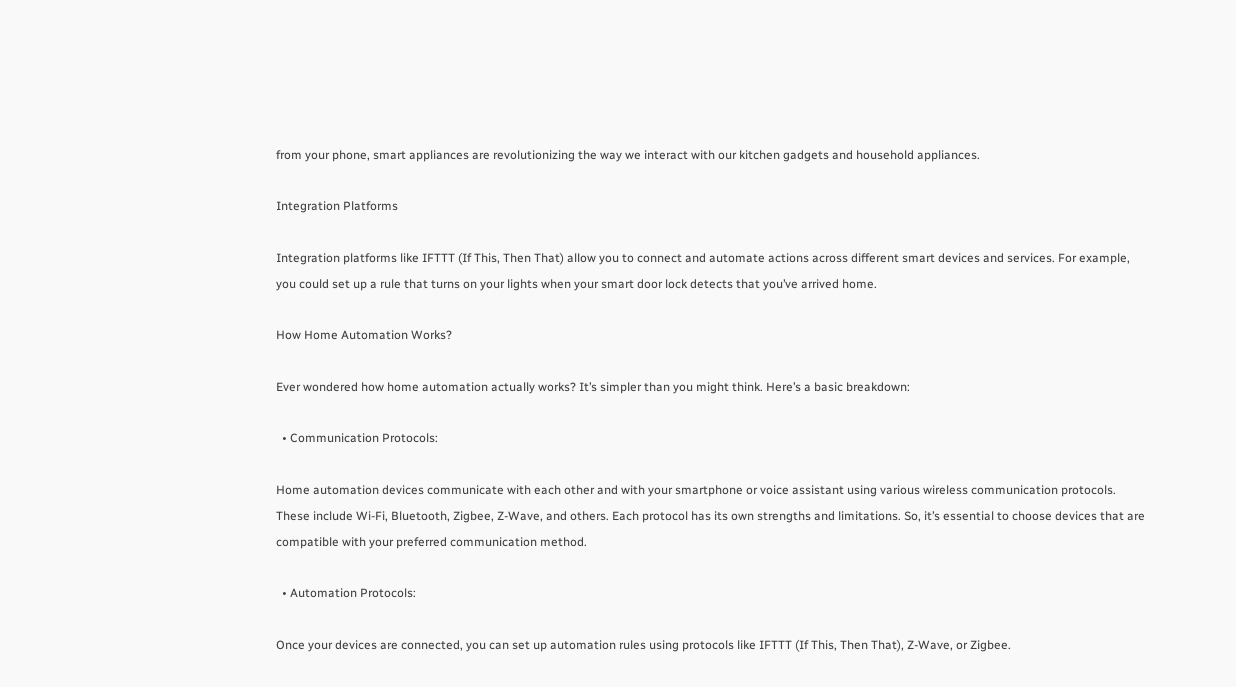from your phone, smart appliances are revolutionizing the way we interact with our kitchen gadgets and household appliances.

Integration Platforms

Integration platforms like IFTTT (If This, Then That) allow you to connect and automate actions across different smart devices and services. For example, you could set up a rule that turns on your lights when your smart door lock detects that you’ve arrived home.

How Home Automation Works?

Ever wondered how home automation actually works? It’s simpler than you might think. Here’s a basic breakdown:

  • Communication Protocols:

Home automation devices communicate with each other and with your smartphone or voice assistant using various wireless communication protocols. These include Wi-Fi, Bluetooth, Zigbee, Z-Wave, and others. Each protocol has its own strengths and limitations. So, it’s essential to choose devices that are compatible with your preferred communication method.

  • Automation Protocols:

Once your devices are connected, you can set up automation rules using protocols like IFTTT (If This, Then That), Z-Wave, or Zigbee.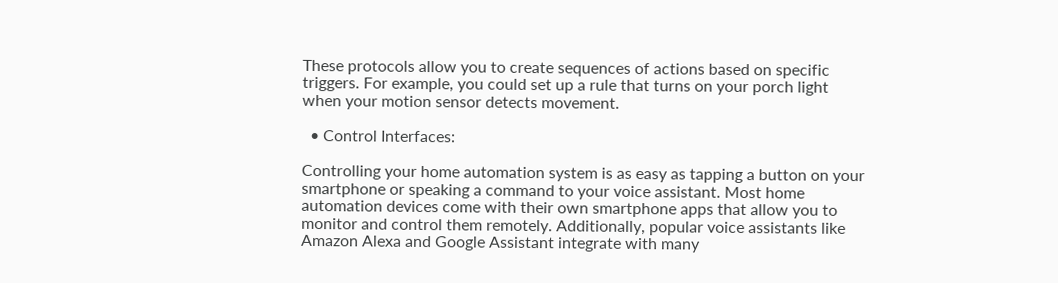These protocols allow you to create sequences of actions based on specific triggers. For example, you could set up a rule that turns on your porch light when your motion sensor detects movement.

  • Control Interfaces:

Controlling your home automation system is as easy as tapping a button on your smartphone or speaking a command to your voice assistant. Most home automation devices come with their own smartphone apps that allow you to monitor and control them remotely. Additionally, popular voice assistants like Amazon Alexa and Google Assistant integrate with many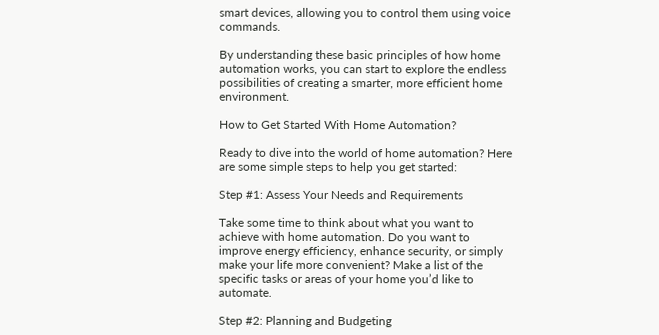smart devices, allowing you to control them using voice commands.

By understanding these basic principles of how home automation works, you can start to explore the endless possibilities of creating a smarter, more efficient home environment.

How to Get Started With Home Automation?

Ready to dive into the world of home automation? Here are some simple steps to help you get started:

Step #1: Assess Your Needs and Requirements

Take some time to think about what you want to achieve with home automation. Do you want to improve energy efficiency, enhance security, or simply make your life more convenient? Make a list of the specific tasks or areas of your home you’d like to automate.

Step #2: Planning and Budgeting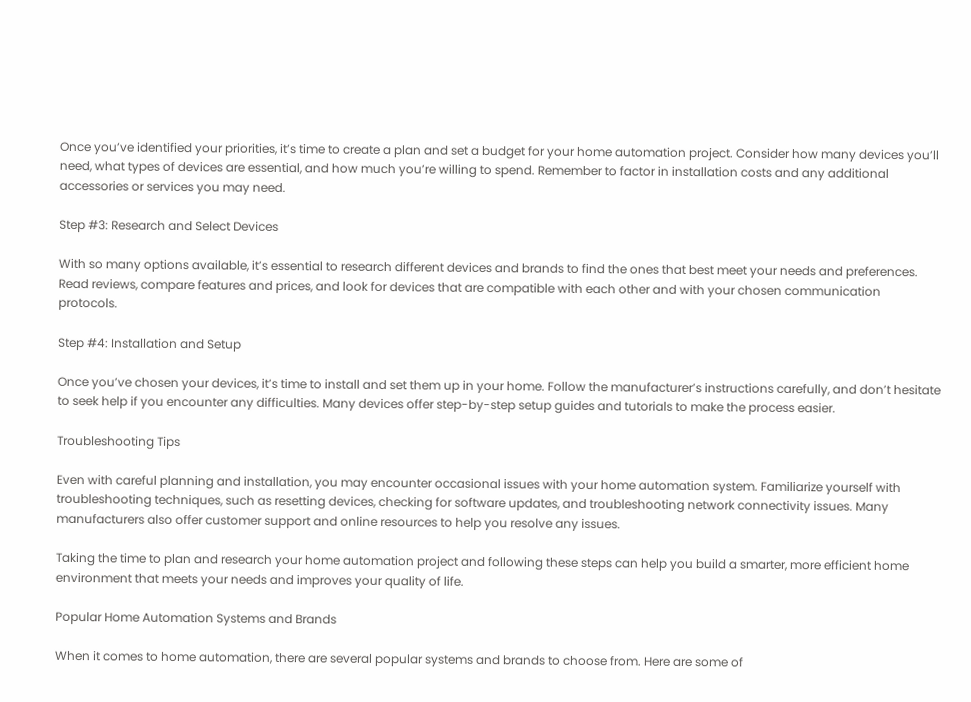Once you’ve identified your priorities, it’s time to create a plan and set a budget for your home automation project. Consider how many devices you’ll need, what types of devices are essential, and how much you’re willing to spend. Remember to factor in installation costs and any additional accessories or services you may need.

Step #3: Research and Select Devices

With so many options available, it’s essential to research different devices and brands to find the ones that best meet your needs and preferences. Read reviews, compare features and prices, and look for devices that are compatible with each other and with your chosen communication protocols.

Step #4: Installation and Setup

Once you’ve chosen your devices, it’s time to install and set them up in your home. Follow the manufacturer’s instructions carefully, and don’t hesitate to seek help if you encounter any difficulties. Many devices offer step-by-step setup guides and tutorials to make the process easier.

Troubleshooting Tips

Even with careful planning and installation, you may encounter occasional issues with your home automation system. Familiarize yourself with troubleshooting techniques, such as resetting devices, checking for software updates, and troubleshooting network connectivity issues. Many manufacturers also offer customer support and online resources to help you resolve any issues.

Taking the time to plan and research your home automation project and following these steps can help you build a smarter, more efficient home environment that meets your needs and improves your quality of life.

Popular Home Automation Systems and Brands

When it comes to home automation, there are several popular systems and brands to choose from. Here are some of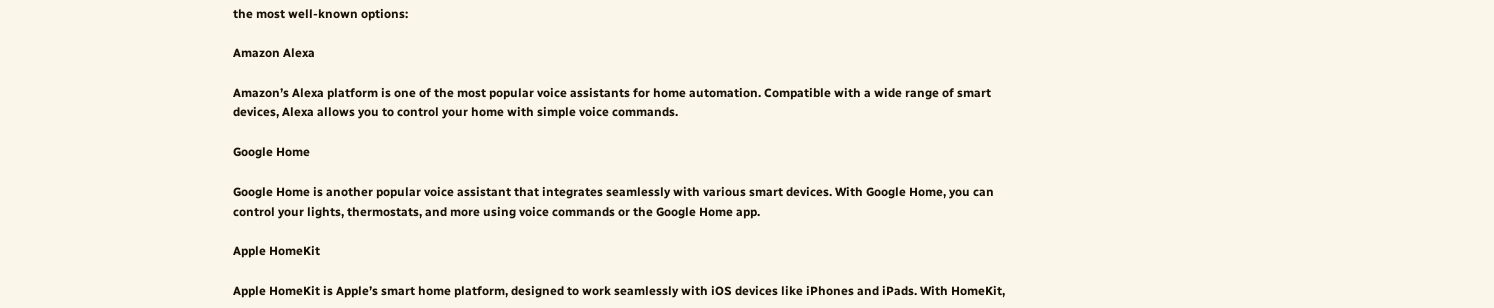the most well-known options:

Amazon Alexa

Amazon’s Alexa platform is one of the most popular voice assistants for home automation. Compatible with a wide range of smart devices, Alexa allows you to control your home with simple voice commands.

Google Home

Google Home is another popular voice assistant that integrates seamlessly with various smart devices. With Google Home, you can control your lights, thermostats, and more using voice commands or the Google Home app.

Apple HomeKit

Apple HomeKit is Apple’s smart home platform, designed to work seamlessly with iOS devices like iPhones and iPads. With HomeKit,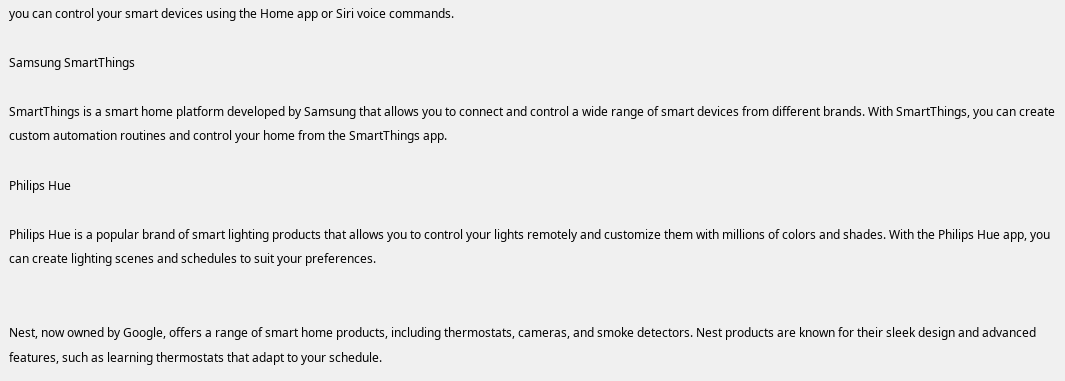you can control your smart devices using the Home app or Siri voice commands.

Samsung SmartThings

SmartThings is a smart home platform developed by Samsung that allows you to connect and control a wide range of smart devices from different brands. With SmartThings, you can create custom automation routines and control your home from the SmartThings app.

Philips Hue

Philips Hue is a popular brand of smart lighting products that allows you to control your lights remotely and customize them with millions of colors and shades. With the Philips Hue app, you can create lighting scenes and schedules to suit your preferences.


Nest, now owned by Google, offers a range of smart home products, including thermostats, cameras, and smoke detectors. Nest products are known for their sleek design and advanced features, such as learning thermostats that adapt to your schedule.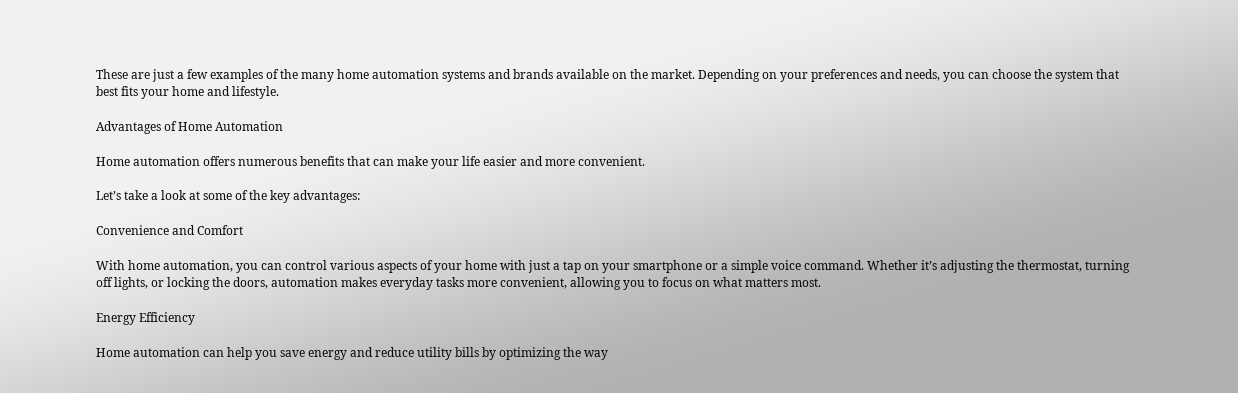These are just a few examples of the many home automation systems and brands available on the market. Depending on your preferences and needs, you can choose the system that best fits your home and lifestyle.

Advantages of Home Automation

Home automation offers numerous benefits that can make your life easier and more convenient.

Let’s take a look at some of the key advantages:

Convenience and Comfort

With home automation, you can control various aspects of your home with just a tap on your smartphone or a simple voice command. Whether it’s adjusting the thermostat, turning off lights, or locking the doors, automation makes everyday tasks more convenient, allowing you to focus on what matters most.

Energy Efficiency

Home automation can help you save energy and reduce utility bills by optimizing the way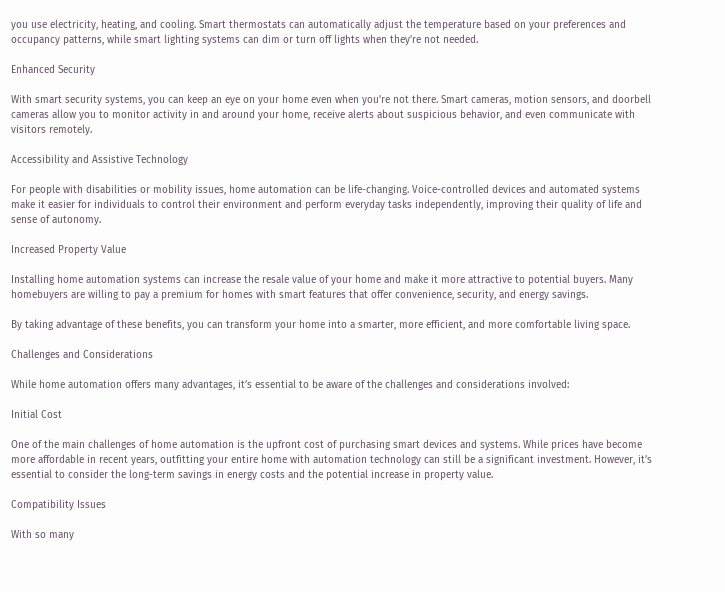you use electricity, heating, and cooling. Smart thermostats can automatically adjust the temperature based on your preferences and occupancy patterns, while smart lighting systems can dim or turn off lights when they’re not needed.

Enhanced Security

With smart security systems, you can keep an eye on your home even when you’re not there. Smart cameras, motion sensors, and doorbell cameras allow you to monitor activity in and around your home, receive alerts about suspicious behavior, and even communicate with visitors remotely.

Accessibility and Assistive Technology

For people with disabilities or mobility issues, home automation can be life-changing. Voice-controlled devices and automated systems make it easier for individuals to control their environment and perform everyday tasks independently, improving their quality of life and sense of autonomy.

Increased Property Value

Installing home automation systems can increase the resale value of your home and make it more attractive to potential buyers. Many homebuyers are willing to pay a premium for homes with smart features that offer convenience, security, and energy savings.

By taking advantage of these benefits, you can transform your home into a smarter, more efficient, and more comfortable living space.

Challenges and Considerations

While home automation offers many advantages, it’s essential to be aware of the challenges and considerations involved:

Initial Cost

One of the main challenges of home automation is the upfront cost of purchasing smart devices and systems. While prices have become more affordable in recent years, outfitting your entire home with automation technology can still be a significant investment. However, it’s essential to consider the long-term savings in energy costs and the potential increase in property value.

Compatibility Issues

With so many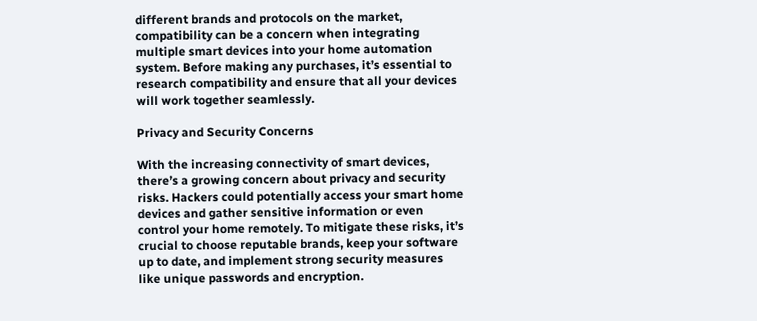different brands and protocols on the market, compatibility can be a concern when integrating multiple smart devices into your home automation system. Before making any purchases, it’s essential to research compatibility and ensure that all your devices will work together seamlessly.

Privacy and Security Concerns

With the increasing connectivity of smart devices, there’s a growing concern about privacy and security risks. Hackers could potentially access your smart home devices and gather sensitive information or even control your home remotely. To mitigate these risks, it’s crucial to choose reputable brands, keep your software up to date, and implement strong security measures like unique passwords and encryption.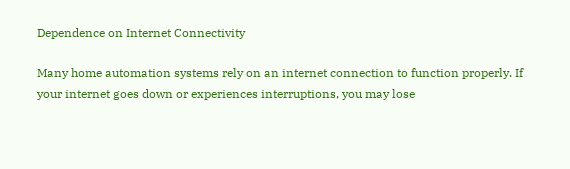Dependence on Internet Connectivity

Many home automation systems rely on an internet connection to function properly. If your internet goes down or experiences interruptions, you may lose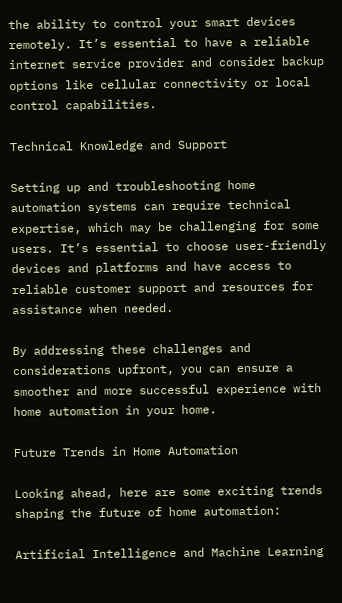the ability to control your smart devices remotely. It’s essential to have a reliable internet service provider and consider backup options like cellular connectivity or local control capabilities.

Technical Knowledge and Support

Setting up and troubleshooting home automation systems can require technical expertise, which may be challenging for some users. It’s essential to choose user-friendly devices and platforms and have access to reliable customer support and resources for assistance when needed.

By addressing these challenges and considerations upfront, you can ensure a smoother and more successful experience with home automation in your home.

Future Trends in Home Automation

Looking ahead, here are some exciting trends shaping the future of home automation:

Artificial Intelligence and Machine Learning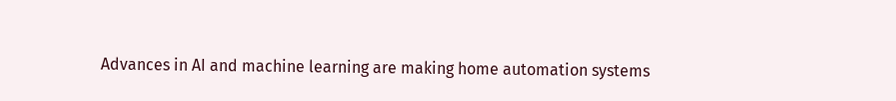Advances in AI and machine learning are making home automation systems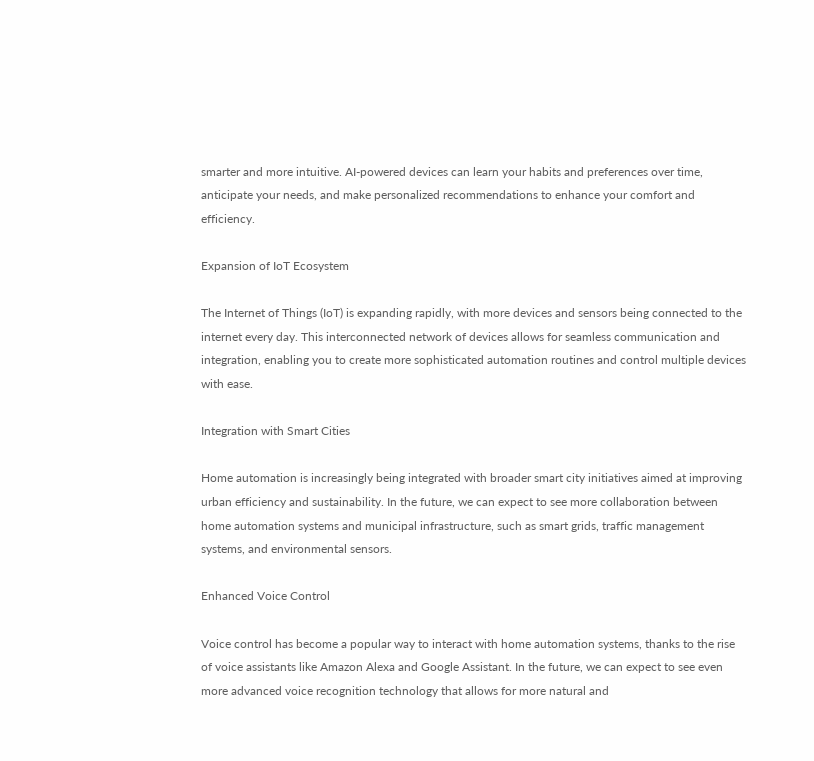smarter and more intuitive. AI-powered devices can learn your habits and preferences over time, anticipate your needs, and make personalized recommendations to enhance your comfort and efficiency.

Expansion of IoT Ecosystem

The Internet of Things (IoT) is expanding rapidly, with more devices and sensors being connected to the internet every day. This interconnected network of devices allows for seamless communication and integration, enabling you to create more sophisticated automation routines and control multiple devices with ease.

Integration with Smart Cities

Home automation is increasingly being integrated with broader smart city initiatives aimed at improving urban efficiency and sustainability. In the future, we can expect to see more collaboration between home automation systems and municipal infrastructure, such as smart grids, traffic management systems, and environmental sensors.

Enhanced Voice Control

Voice control has become a popular way to interact with home automation systems, thanks to the rise of voice assistants like Amazon Alexa and Google Assistant. In the future, we can expect to see even more advanced voice recognition technology that allows for more natural and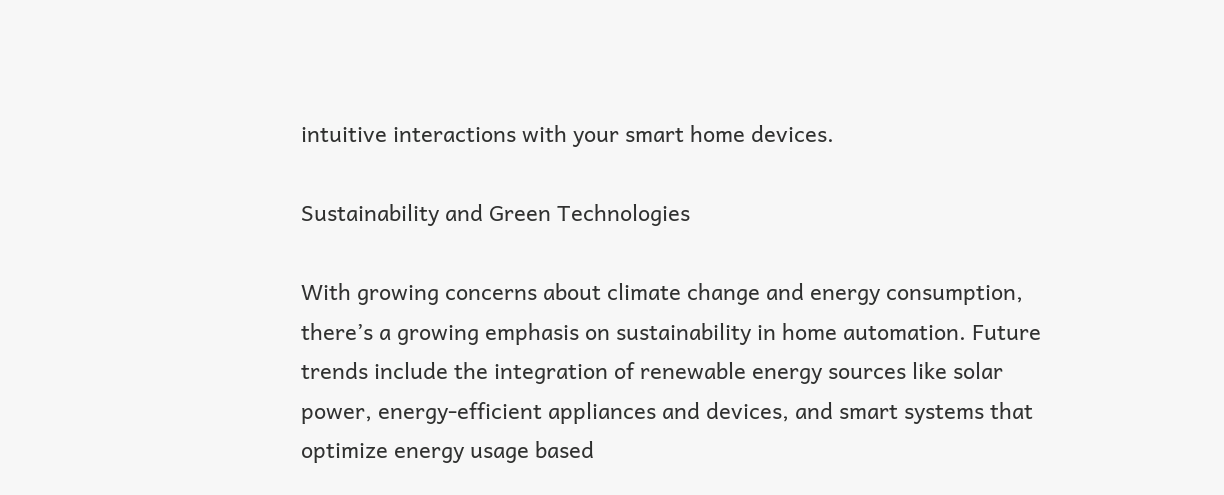intuitive interactions with your smart home devices.

Sustainability and Green Technologies

With growing concerns about climate change and energy consumption, there’s a growing emphasis on sustainability in home automation. Future trends include the integration of renewable energy sources like solar power, energy-efficient appliances and devices, and smart systems that optimize energy usage based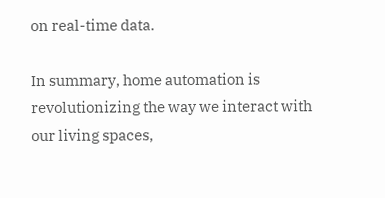on real-time data.

In summary, home automation is revolutionizing the way we interact with our living spaces,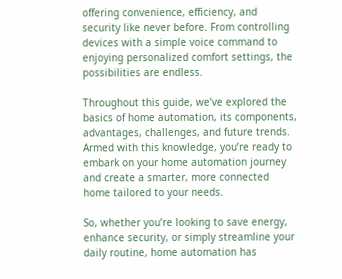offering convenience, efficiency, and security like never before. From controlling devices with a simple voice command to enjoying personalized comfort settings, the possibilities are endless.

Throughout this guide, we’ve explored the basics of home automation, its components, advantages, challenges, and future trends. Armed with this knowledge, you’re ready to embark on your home automation journey and create a smarter, more connected home tailored to your needs.

So, whether you’re looking to save energy, enhance security, or simply streamline your daily routine, home automation has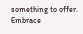something to offer. Embrace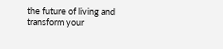the future of living and transform your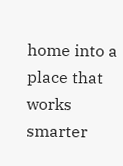home into a place that works smarter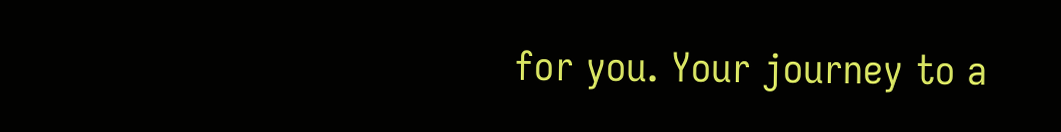for you. Your journey to a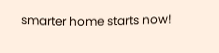smarter home starts now!